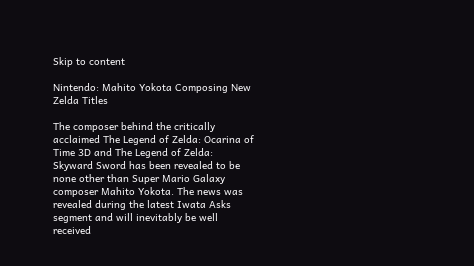Skip to content

Nintendo: Mahito Yokota Composing New Zelda Titles

The composer behind the critically acclaimed The Legend of Zelda: Ocarina of Time 3D and The Legend of Zelda: Skyward Sword has been revealed to be none other than Super Mario Galaxy composer Mahito Yokota. The news was revealed during the latest Iwata Asks segment and will inevitably be well received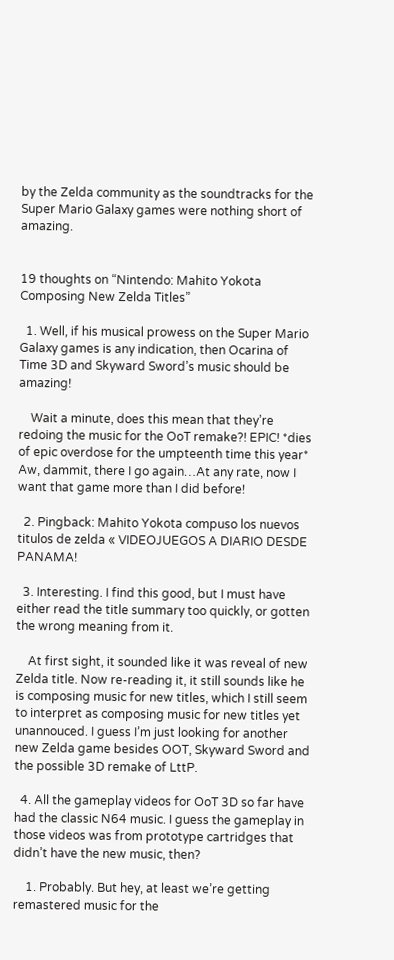by the Zelda community as the soundtracks for the Super Mario Galaxy games were nothing short of amazing.


19 thoughts on “Nintendo: Mahito Yokota Composing New Zelda Titles”

  1. Well, if his musical prowess on the Super Mario Galaxy games is any indication, then Ocarina of Time 3D and Skyward Sword’s music should be amazing!

    Wait a minute, does this mean that they’re redoing the music for the OoT remake?! EPIC! *dies of epic overdose for the umpteenth time this year* Aw, dammit, there I go again…At any rate, now I want that game more than I did before!

  2. Pingback: Mahito Yokota compuso los nuevos titulos de zelda « VIDEOJUEGOS A DIARIO DESDE PANAMA!

  3. Interesting. I find this good, but I must have either read the title summary too quickly, or gotten the wrong meaning from it.

    At first sight, it sounded like it was reveal of new Zelda title. Now re-reading it, it still sounds like he is composing music for new titles, which I still seem to interpret as composing music for new titles yet unannouced. I guess I’m just looking for another new Zelda game besides OOT, Skyward Sword and the possible 3D remake of LttP.

  4. All the gameplay videos for OoT 3D so far have had the classic N64 music. I guess the gameplay in those videos was from prototype cartridges that didn’t have the new music, then?

    1. Probably. But hey, at least we’re getting remastered music for the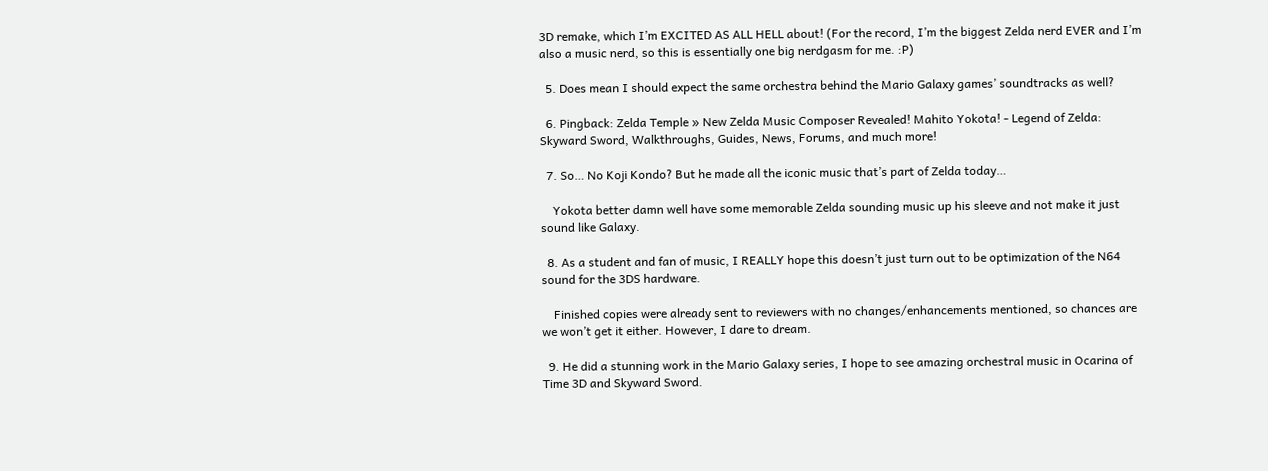3D remake, which I’m EXCITED AS ALL HELL about! (For the record, I’m the biggest Zelda nerd EVER and I’m also a music nerd, so this is essentially one big nerdgasm for me. :P)

  5. Does mean I should expect the same orchestra behind the Mario Galaxy games’ soundtracks as well?

  6. Pingback: Zelda Temple » New Zelda Music Composer Revealed! Mahito Yokota! - Legend of Zelda: Skyward Sword, Walkthroughs, Guides, News, Forums, and much more!

  7. So… No Koji Kondo? But he made all the iconic music that’s part of Zelda today…

    Yokota better damn well have some memorable Zelda sounding music up his sleeve and not make it just sound like Galaxy.

  8. As a student and fan of music, I REALLY hope this doesn’t just turn out to be optimization of the N64 sound for the 3DS hardware.

    Finished copies were already sent to reviewers with no changes/enhancements mentioned, so chances are we won’t get it either. However, I dare to dream.

  9. He did a stunning work in the Mario Galaxy series, I hope to see amazing orchestral music in Ocarina of Time 3D and Skyward Sword.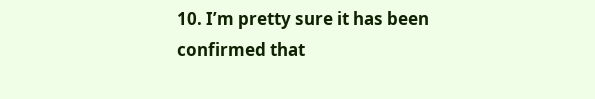10. I’m pretty sure it has been confirmed that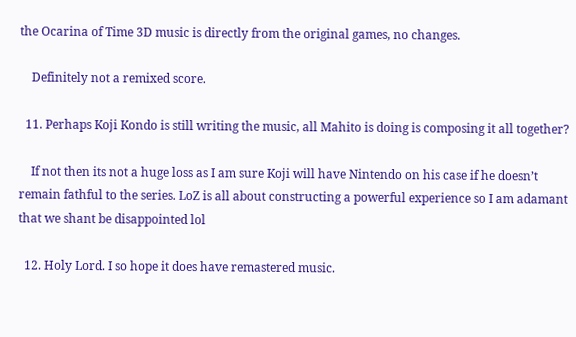the Ocarina of Time 3D music is directly from the original games, no changes.

    Definitely not a remixed score.

  11. Perhaps Koji Kondo is still writing the music, all Mahito is doing is composing it all together?

    If not then its not a huge loss as I am sure Koji will have Nintendo on his case if he doesn’t remain fathful to the series. LoZ is all about constructing a powerful experience so I am adamant that we shant be disappointed lol

  12. Holy Lord. I so hope it does have remastered music.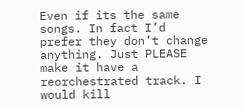Even if its the same songs. In fact I’d prefer they don’t change anything. Just PLEASE make it have a reorchestrated track. I would kill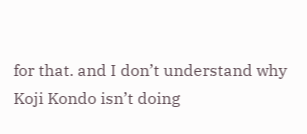for that. and I don’t understand why Koji Kondo isn’t doing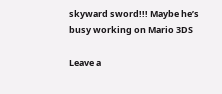skyward sword!!! Maybe he’s busy working on Mario 3DS

Leave a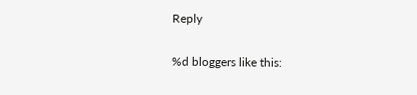Reply

%d bloggers like this: